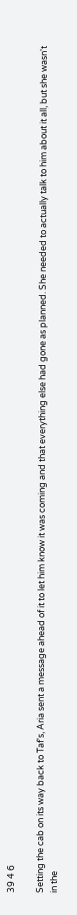39 4 6

Setting the cab on its way back to Taf's, Aria sent a message ahead of it to let him know it was coming and that everything else had gone as planned. She needed to actually talk to him about it all, but she wasn't in the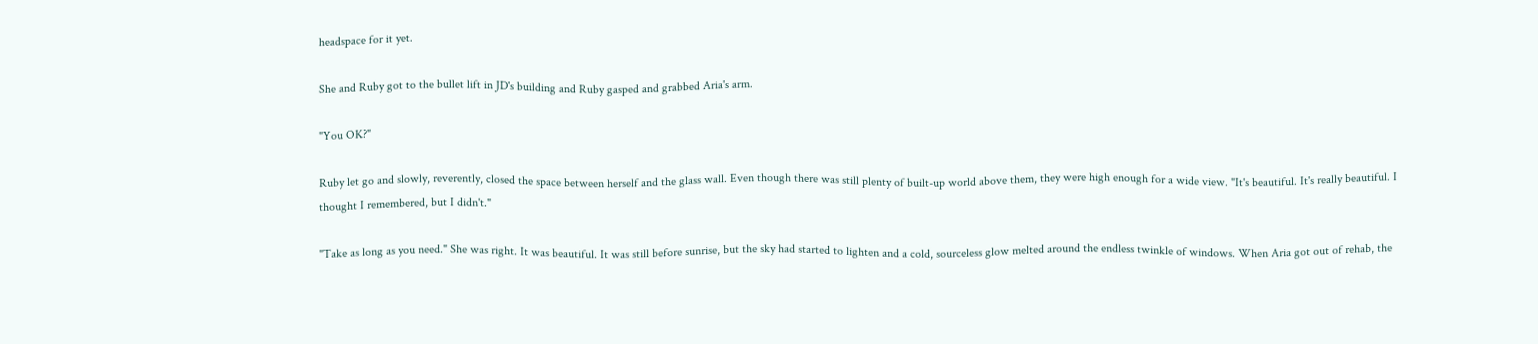headspace for it yet.

She and Ruby got to the bullet lift in JD's building and Ruby gasped and grabbed Aria's arm.

"You OK?"

Ruby let go and slowly, reverently, closed the space between herself and the glass wall. Even though there was still plenty of built-up world above them, they were high enough for a wide view. "It's beautiful. It's really beautiful. I thought I remembered, but I didn't."

"Take as long as you need." She was right. It was beautiful. It was still before sunrise, but the sky had started to lighten and a cold, sourceless glow melted around the endless twinkle of windows. When Aria got out of rehab, the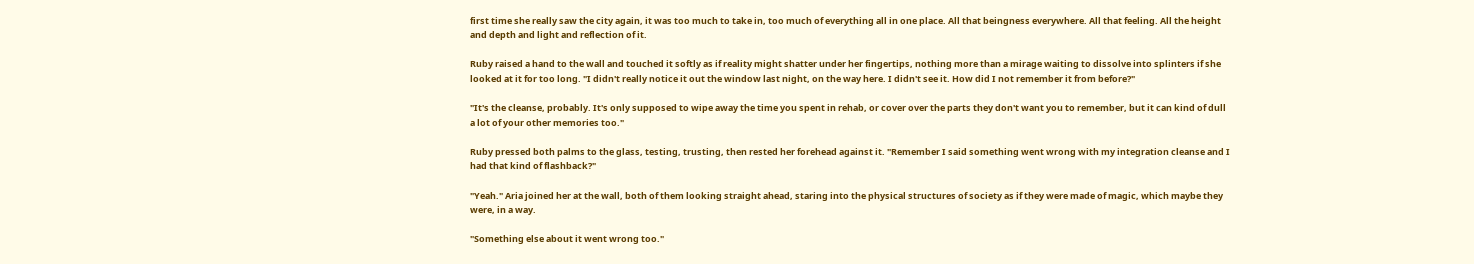first time she really saw the city again, it was too much to take in, too much of everything all in one place. All that beingness everywhere. All that feeling. All the height and depth and light and reflection of it.

Ruby raised a hand to the wall and touched it softly as if reality might shatter under her fingertips, nothing more than a mirage waiting to dissolve into splinters if she looked at it for too long. "I didn't really notice it out the window last night, on the way here. I didn't see it. How did I not remember it from before?"

"It's the cleanse, probably. It's only supposed to wipe away the time you spent in rehab, or cover over the parts they don't want you to remember, but it can kind of dull a lot of your other memories too."

Ruby pressed both palms to the glass, testing, trusting, then rested her forehead against it. "Remember I said something went wrong with my integration cleanse and I had that kind of flashback?"

"Yeah." Aria joined her at the wall, both of them looking straight ahead, staring into the physical structures of society as if they were made of magic, which maybe they were, in a way.

"Something else about it went wrong too."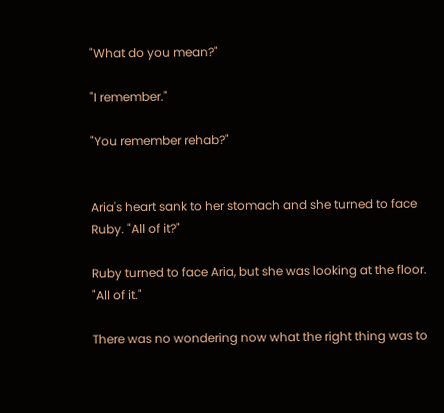"What do you mean?"

"I remember."

"You remember rehab?"


Aria's heart sank to her stomach and she turned to face Ruby. "All of it?"

Ruby turned to face Aria, but she was looking at the floor. "All of it."

There was no wondering now what the right thing was to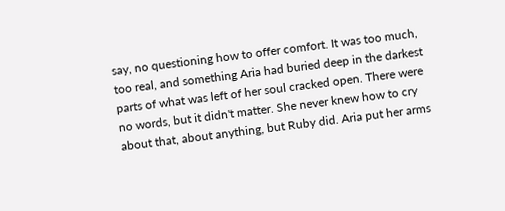say, no questioning how to offer comfort. It was too much, too real, and something Aria had buried deep in the darkest parts of what was left of her soul cracked open. There were no words, but it didn't matter. She never knew how to cry about that, about anything, but Ruby did. Aria put her arms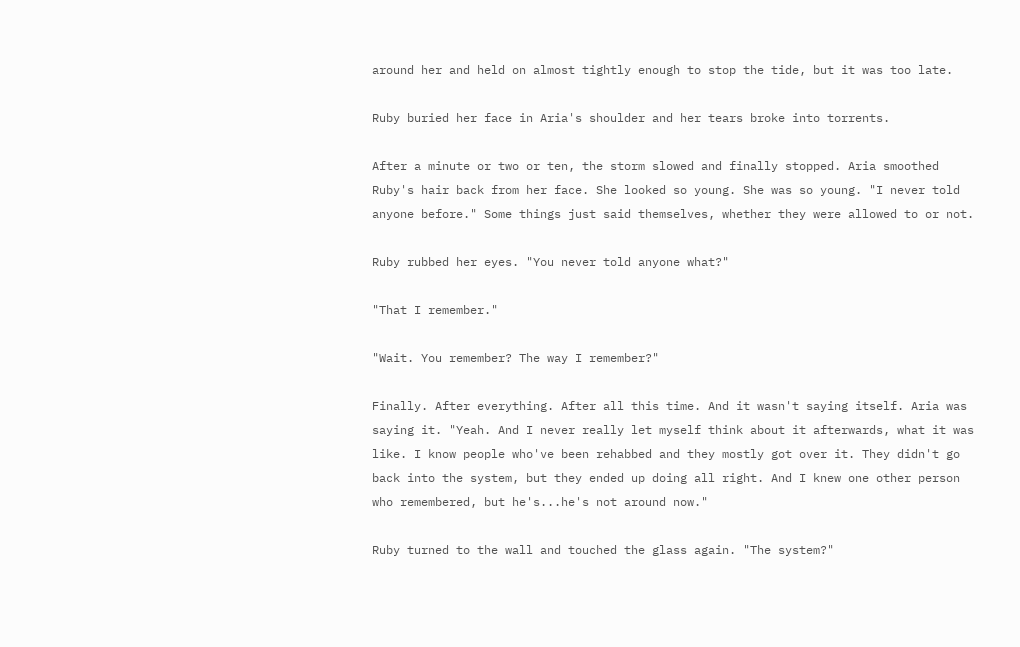around her and held on almost tightly enough to stop the tide, but it was too late.

Ruby buried her face in Aria's shoulder and her tears broke into torrents.

After a minute or two or ten, the storm slowed and finally stopped. Aria smoothed Ruby's hair back from her face. She looked so young. She was so young. "I never told anyone before." Some things just said themselves, whether they were allowed to or not.

Ruby rubbed her eyes. "You never told anyone what?"

"That I remember."

"Wait. You remember? The way I remember?"

Finally. After everything. After all this time. And it wasn't saying itself. Aria was saying it. "Yeah. And I never really let myself think about it afterwards, what it was like. I know people who've been rehabbed and they mostly got over it. They didn't go back into the system, but they ended up doing all right. And I knew one other person who remembered, but he's...he's not around now."

Ruby turned to the wall and touched the glass again. "The system?"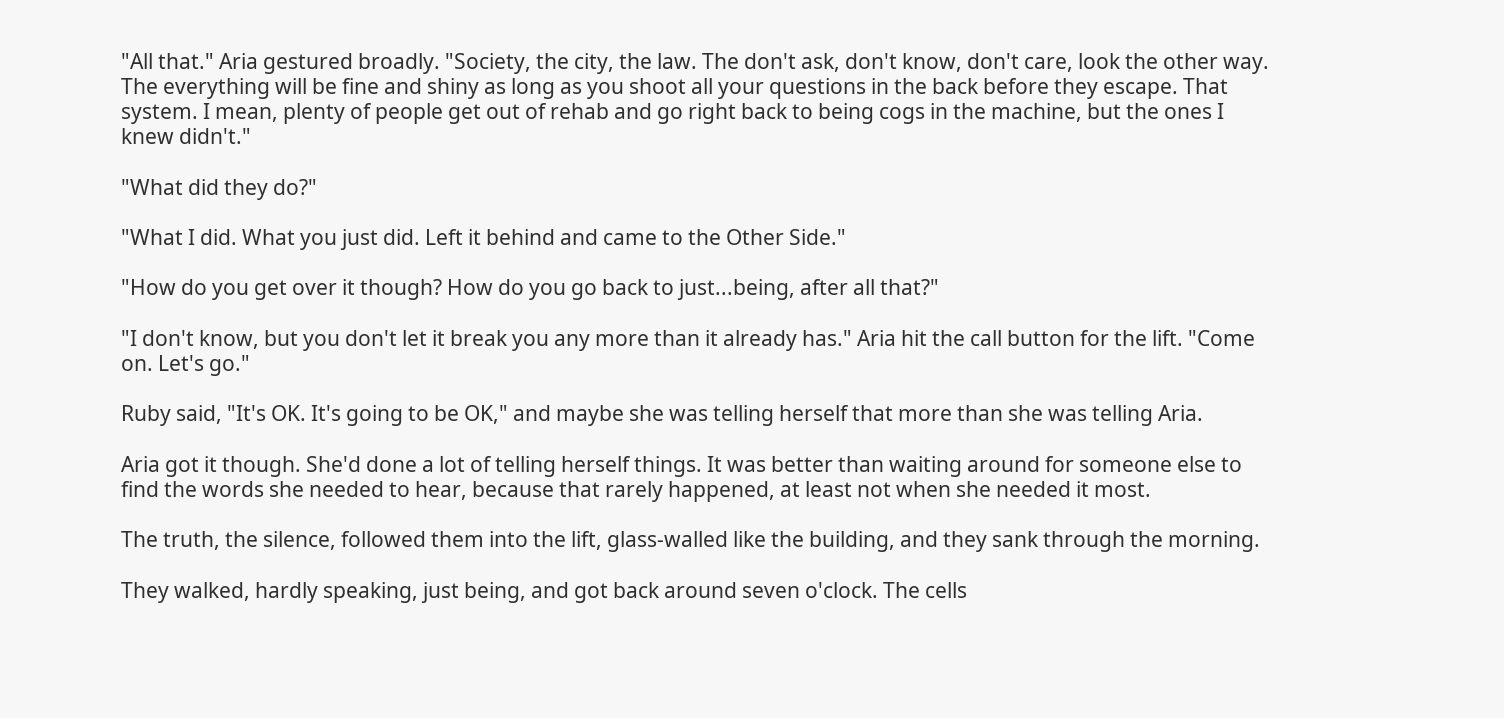"All that." Aria gestured broadly. "Society, the city, the law. The don't ask, don't know, don't care, look the other way. The everything will be fine and shiny as long as you shoot all your questions in the back before they escape. That system. I mean, plenty of people get out of rehab and go right back to being cogs in the machine, but the ones I knew didn't."

"What did they do?"

"What I did. What you just did. Left it behind and came to the Other Side."

"How do you get over it though? How do you go back to just...being, after all that?"

"I don't know, but you don't let it break you any more than it already has." Aria hit the call button for the lift. "Come on. Let's go."

Ruby said, "It's OK. It's going to be OK," and maybe she was telling herself that more than she was telling Aria.

Aria got it though. She'd done a lot of telling herself things. It was better than waiting around for someone else to find the words she needed to hear, because that rarely happened, at least not when she needed it most.

The truth, the silence, followed them into the lift, glass-walled like the building, and they sank through the morning.

They walked, hardly speaking, just being, and got back around seven o'clock. The cells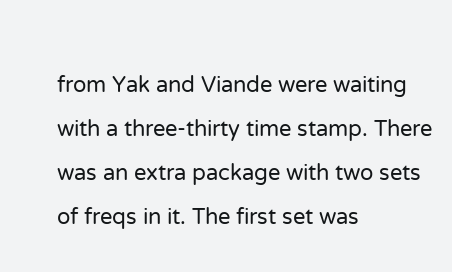from Yak and Viande were waiting with a three-thirty time stamp. There was an extra package with two sets of freqs in it. The first set was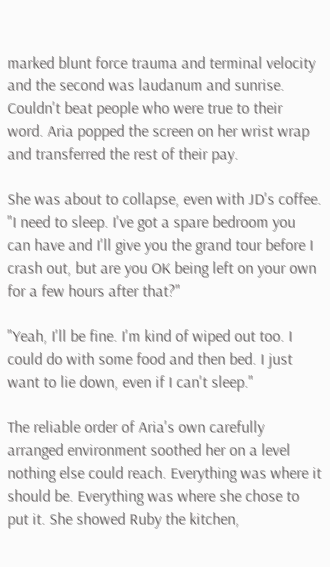marked blunt force trauma and terminal velocity and the second was laudanum and sunrise. Couldn't beat people who were true to their word. Aria popped the screen on her wrist wrap and transferred the rest of their pay.

She was about to collapse, even with JD's coffee. "I need to sleep. I've got a spare bedroom you can have and I'll give you the grand tour before I crash out, but are you OK being left on your own for a few hours after that?"

"Yeah, I'll be fine. I'm kind of wiped out too. I could do with some food and then bed. I just want to lie down, even if I can't sleep."

The reliable order of Aria's own carefully arranged environment soothed her on a level nothing else could reach. Everything was where it should be. Everything was where she chose to put it. She showed Ruby the kitchen,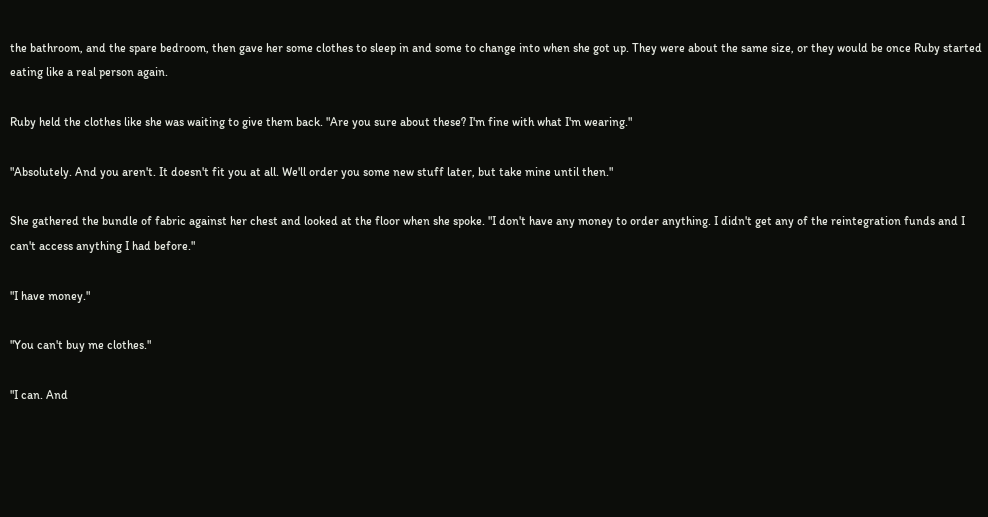the bathroom, and the spare bedroom, then gave her some clothes to sleep in and some to change into when she got up. They were about the same size, or they would be once Ruby started eating like a real person again.

Ruby held the clothes like she was waiting to give them back. "Are you sure about these? I'm fine with what I'm wearing."

"Absolutely. And you aren't. It doesn't fit you at all. We'll order you some new stuff later, but take mine until then."

She gathered the bundle of fabric against her chest and looked at the floor when she spoke. "I don't have any money to order anything. I didn't get any of the reintegration funds and I can't access anything I had before."

"I have money."

"You can't buy me clothes."

"I can. And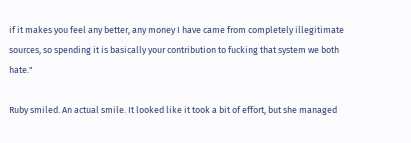if it makes you feel any better, any money I have came from completely illegitimate sources, so spending it is basically your contribution to fucking that system we both hate."

Ruby smiled. An actual smile. It looked like it took a bit of effort, but she managed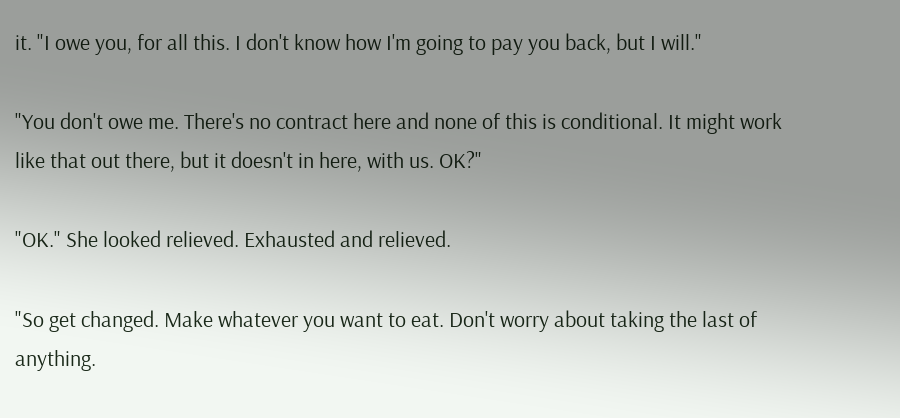it. "I owe you, for all this. I don't know how I'm going to pay you back, but I will."

"You don't owe me. There's no contract here and none of this is conditional. It might work like that out there, but it doesn't in here, with us. OK?"

"OK." She looked relieved. Exhausted and relieved.

"So get changed. Make whatever you want to eat. Don't worry about taking the last of anything.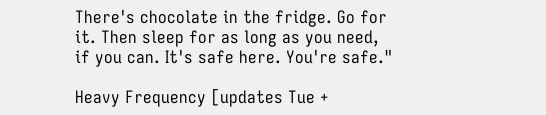There's chocolate in the fridge. Go for it. Then sleep for as long as you need, if you can. It's safe here. You're safe."

Heavy Frequency [updates Tue +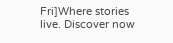Fri]Where stories live. Discover now